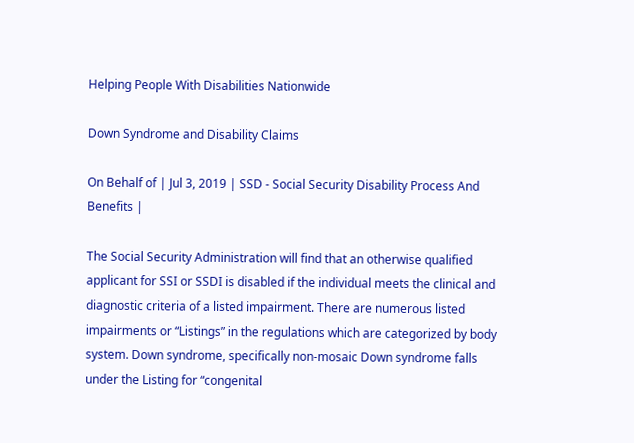Helping People With Disabilities Nationwide

Down Syndrome and Disability Claims

On Behalf of | Jul 3, 2019 | SSD - Social Security Disability Process And Benefits |

The Social Security Administration will find that an otherwise qualified applicant for SSI or SSDI is disabled if the individual meets the clinical and diagnostic criteria of a listed impairment. There are numerous listed impairments or “Listings” in the regulations which are categorized by body system. Down syndrome, specifically non-mosaic Down syndrome falls under the Listing for “congenital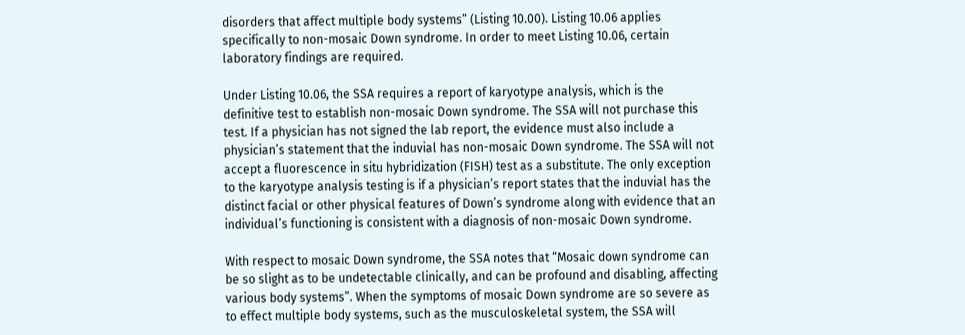disorders that affect multiple body systems” (Listing 10.00). Listing 10.06 applies specifically to non-mosaic Down syndrome. In order to meet Listing 10.06, certain laboratory findings are required.

Under Listing 10.06, the SSA requires a report of karyotype analysis, which is the definitive test to establish non-mosaic Down syndrome. The SSA will not purchase this test. If a physician has not signed the lab report, the evidence must also include a physician’s statement that the induvial has non-mosaic Down syndrome. The SSA will not accept a fluorescence in situ hybridization (FISH) test as a substitute. The only exception to the karyotype analysis testing is if a physician’s report states that the induvial has the distinct facial or other physical features of Down’s syndrome along with evidence that an individual’s functioning is consistent with a diagnosis of non-mosaic Down syndrome.

With respect to mosaic Down syndrome, the SSA notes that “Mosaic down syndrome can be so slight as to be undetectable clinically, and can be profound and disabling, affecting various body systems”. When the symptoms of mosaic Down syndrome are so severe as to effect multiple body systems, such as the musculoskeletal system, the SSA will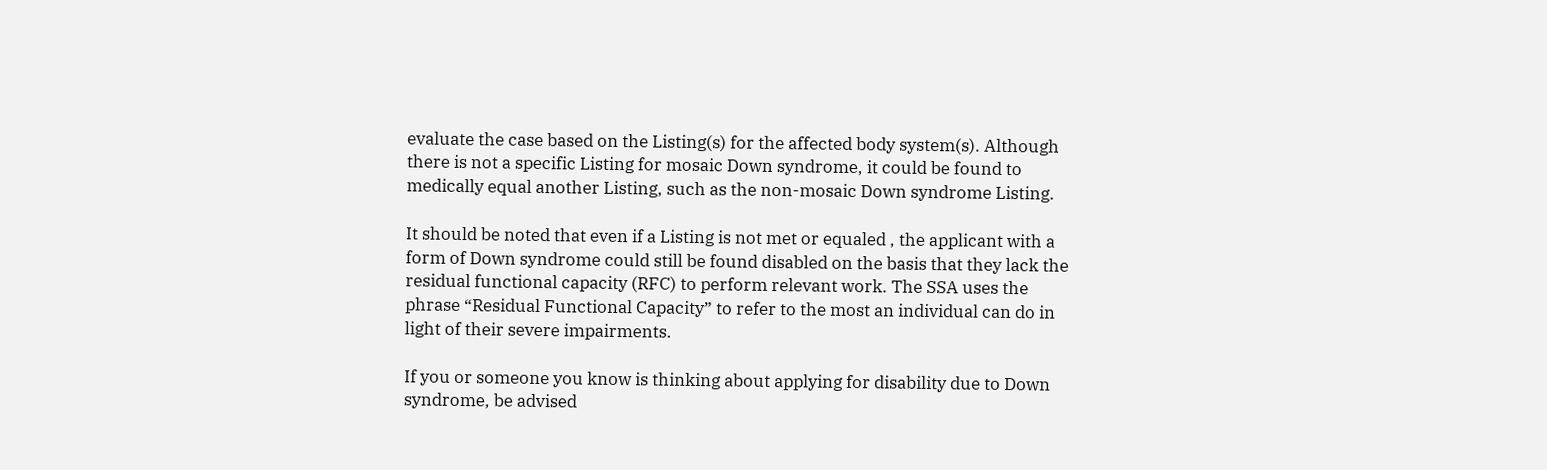evaluate the case based on the Listing(s) for the affected body system(s). Although there is not a specific Listing for mosaic Down syndrome, it could be found to medically equal another Listing, such as the non-mosaic Down syndrome Listing.

It should be noted that even if a Listing is not met or equaled , the applicant with a form of Down syndrome could still be found disabled on the basis that they lack the residual functional capacity (RFC) to perform relevant work. The SSA uses the phrase “Residual Functional Capacity” to refer to the most an individual can do in light of their severe impairments.

If you or someone you know is thinking about applying for disability due to Down syndrome, be advised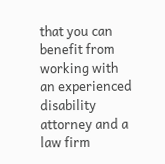that you can benefit from working with an experienced disability attorney and a law firm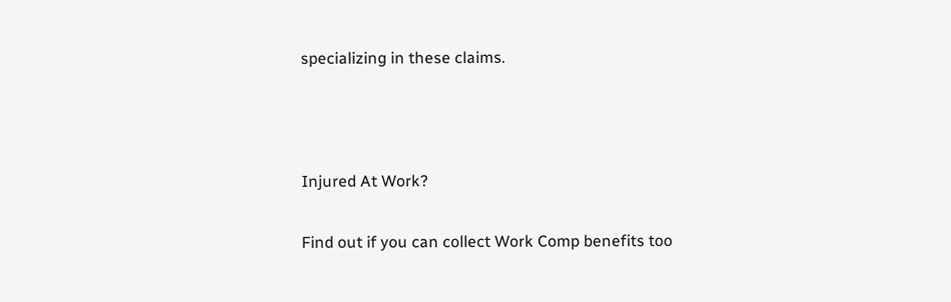specializing in these claims.



Injured At Work?

Find out if you can collect Work Comp benefits too